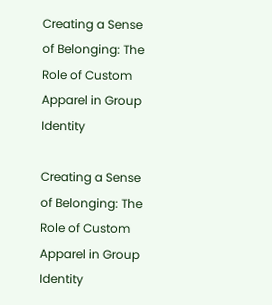Creating a Sense of Belonging: The Role of Custom Apparel in Group Identity

Creating a Sense of Belonging: The Role of Custom Apparel in Group Identity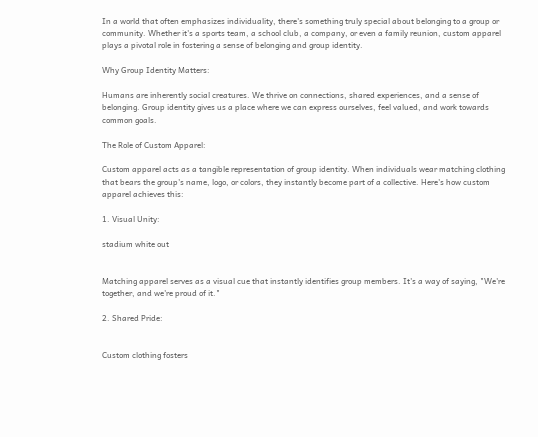In a world that often emphasizes individuality, there's something truly special about belonging to a group or community. Whether it's a sports team, a school club, a company, or even a family reunion, custom apparel plays a pivotal role in fostering a sense of belonging and group identity.

Why Group Identity Matters:

Humans are inherently social creatures. We thrive on connections, shared experiences, and a sense of belonging. Group identity gives us a place where we can express ourselves, feel valued, and work towards common goals.

The Role of Custom Apparel:

Custom apparel acts as a tangible representation of group identity. When individuals wear matching clothing that bears the group's name, logo, or colors, they instantly become part of a collective. Here's how custom apparel achieves this:

1. Visual Unity:

stadium white out


Matching apparel serves as a visual cue that instantly identifies group members. It's a way of saying, "We're together, and we're proud of it."

2. Shared Pride:


Custom clothing fosters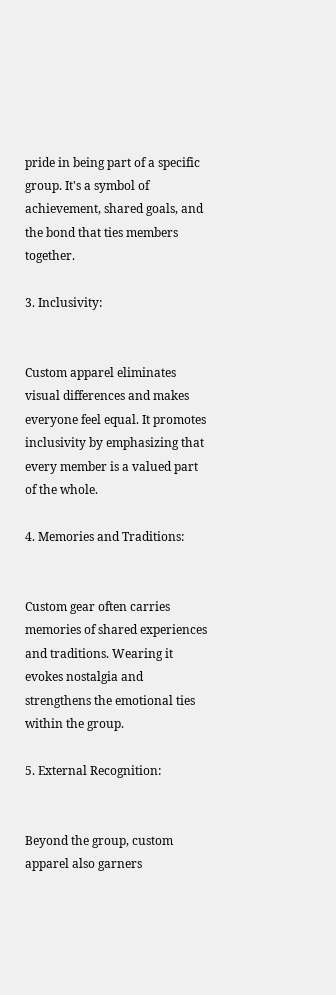pride in being part of a specific group. It's a symbol of achievement, shared goals, and the bond that ties members together.

3. Inclusivity:


Custom apparel eliminates visual differences and makes everyone feel equal. It promotes inclusivity by emphasizing that every member is a valued part of the whole.

4. Memories and Traditions:


Custom gear often carries memories of shared experiences and traditions. Wearing it evokes nostalgia and strengthens the emotional ties within the group.

5. External Recognition:


Beyond the group, custom apparel also garners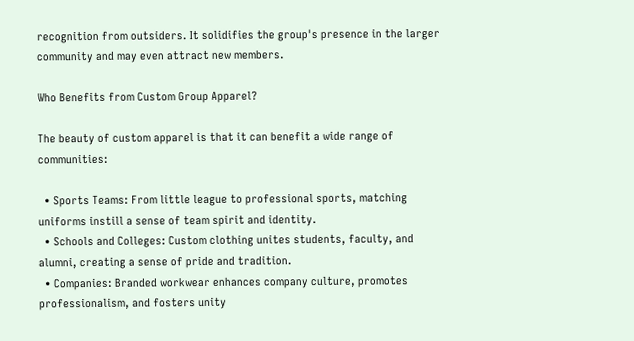recognition from outsiders. It solidifies the group's presence in the larger community and may even attract new members.

Who Benefits from Custom Group Apparel?

The beauty of custom apparel is that it can benefit a wide range of communities:

  • Sports Teams: From little league to professional sports, matching uniforms instill a sense of team spirit and identity.
  • Schools and Colleges: Custom clothing unites students, faculty, and alumni, creating a sense of pride and tradition.
  • Companies: Branded workwear enhances company culture, promotes professionalism, and fosters unity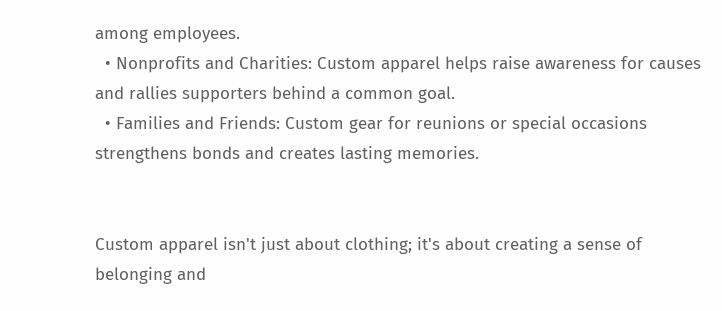among employees.
  • Nonprofits and Charities: Custom apparel helps raise awareness for causes and rallies supporters behind a common goal.
  • Families and Friends: Custom gear for reunions or special occasions strengthens bonds and creates lasting memories.


Custom apparel isn't just about clothing; it's about creating a sense of belonging and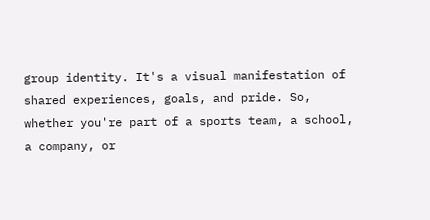group identity. It's a visual manifestation of shared experiences, goals, and pride. So, whether you're part of a sports team, a school, a company, or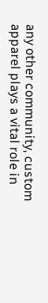any other community, custom apparel plays a vital role in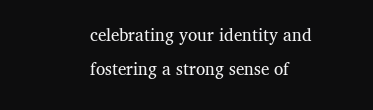celebrating your identity and fostering a strong sense of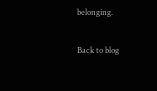belonging.

Back to blog